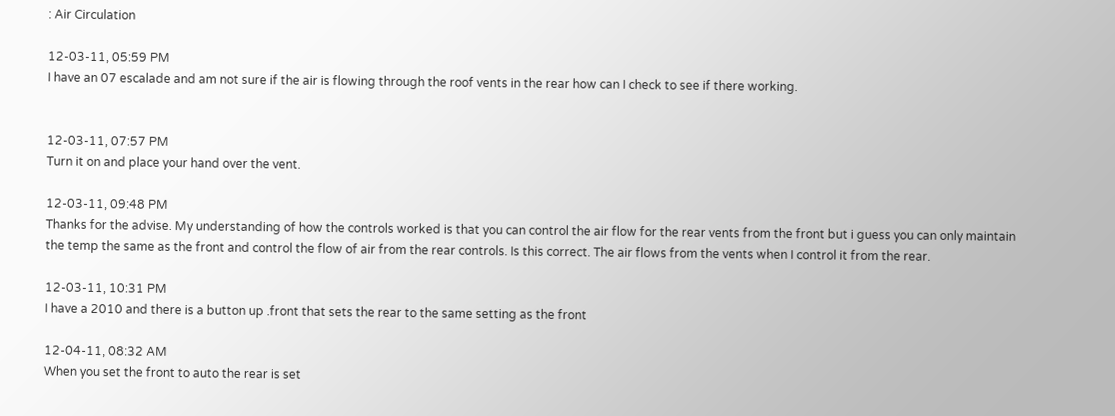: Air Circulation

12-03-11, 05:59 PM
I have an 07 escalade and am not sure if the air is flowing through the roof vents in the rear how can I check to see if there working.


12-03-11, 07:57 PM
Turn it on and place your hand over the vent.

12-03-11, 09:48 PM
Thanks for the advise. My understanding of how the controls worked is that you can control the air flow for the rear vents from the front but i guess you can only maintain the temp the same as the front and control the flow of air from the rear controls. Is this correct. The air flows from the vents when I control it from the rear.

12-03-11, 10:31 PM
I have a 2010 and there is a button up .front that sets the rear to the same setting as the front

12-04-11, 08:32 AM
When you set the front to auto the rear is set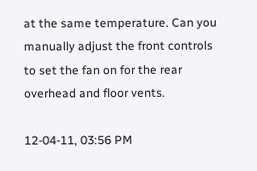at the same temperature. Can you manually adjust the front controls to set the fan on for the rear overhead and floor vents.

12-04-11, 03:56 PM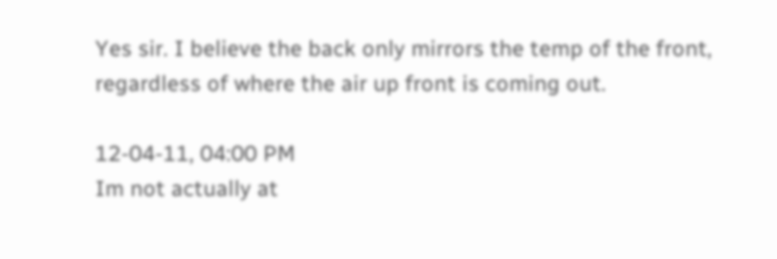Yes sir. I believe the back only mirrors the temp of the front, regardless of where the air up front is coming out.

12-04-11, 04:00 PM
Im not actually at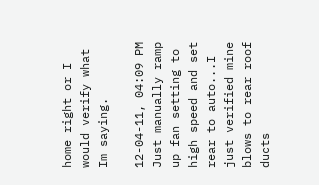home right or I would verify what Im saying.

12-04-11, 04:09 PM
Just manually ramp up fan setting to high speed and set rear to auto...I just verified mine blows to rear roof ducts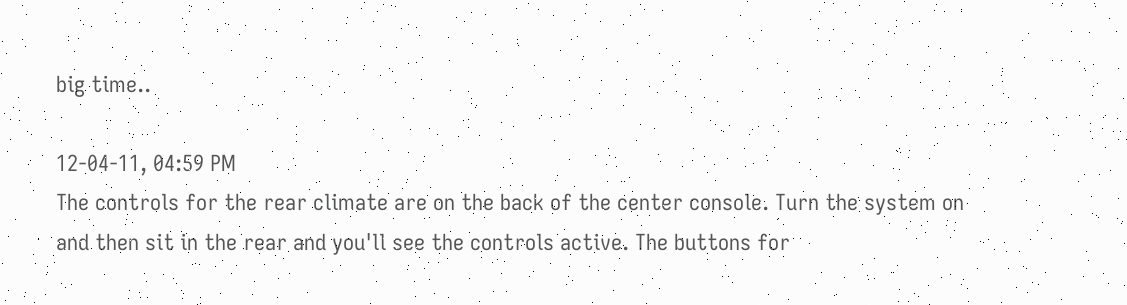big time..

12-04-11, 04:59 PM
The controls for the rear climate are on the back of the center console. Turn the system on and then sit in the rear and you'll see the controls active. The buttons for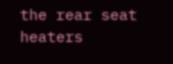the rear seat heaters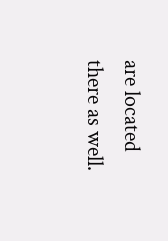are located there as well.